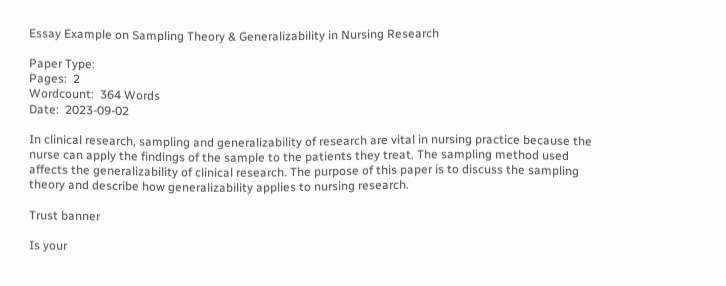Essay Example on Sampling Theory & Generalizability in Nursing Research

Paper Type:
Pages:  2
Wordcount:  364 Words
Date:  2023-09-02

In clinical research, sampling and generalizability of research are vital in nursing practice because the nurse can apply the findings of the sample to the patients they treat. The sampling method used affects the generalizability of clinical research. The purpose of this paper is to discuss the sampling theory and describe how generalizability applies to nursing research.

Trust banner

Is your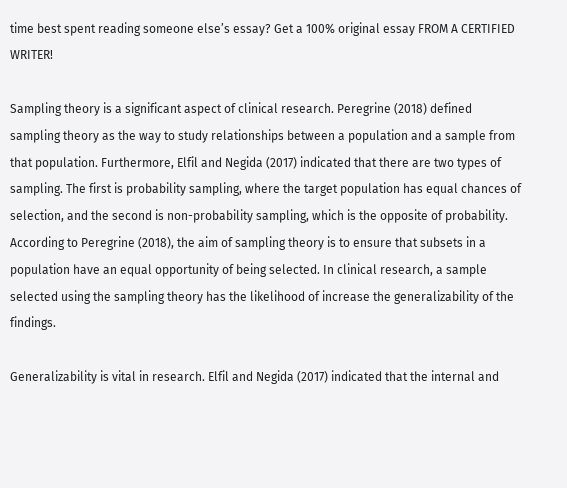time best spent reading someone else’s essay? Get a 100% original essay FROM A CERTIFIED WRITER!

Sampling theory is a significant aspect of clinical research. Peregrine (2018) defined sampling theory as the way to study relationships between a population and a sample from that population. Furthermore, Elfil and Negida (2017) indicated that there are two types of sampling. The first is probability sampling, where the target population has equal chances of selection, and the second is non-probability sampling, which is the opposite of probability. According to Peregrine (2018), the aim of sampling theory is to ensure that subsets in a population have an equal opportunity of being selected. In clinical research, a sample selected using the sampling theory has the likelihood of increase the generalizability of the findings.

Generalizability is vital in research. Elfil and Negida (2017) indicated that the internal and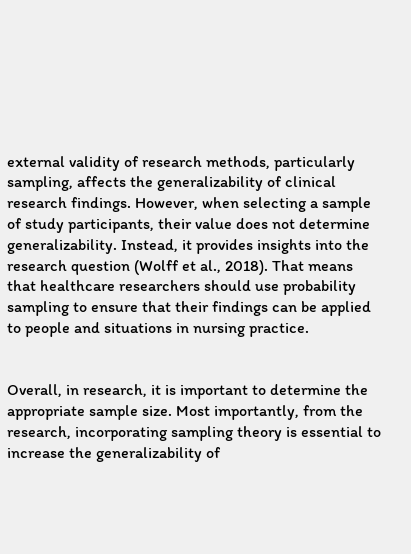external validity of research methods, particularly sampling, affects the generalizability of clinical research findings. However, when selecting a sample of study participants, their value does not determine generalizability. Instead, it provides insights into the research question (Wolff et al., 2018). That means that healthcare researchers should use probability sampling to ensure that their findings can be applied to people and situations in nursing practice.


Overall, in research, it is important to determine the appropriate sample size. Most importantly, from the research, incorporating sampling theory is essential to increase the generalizability of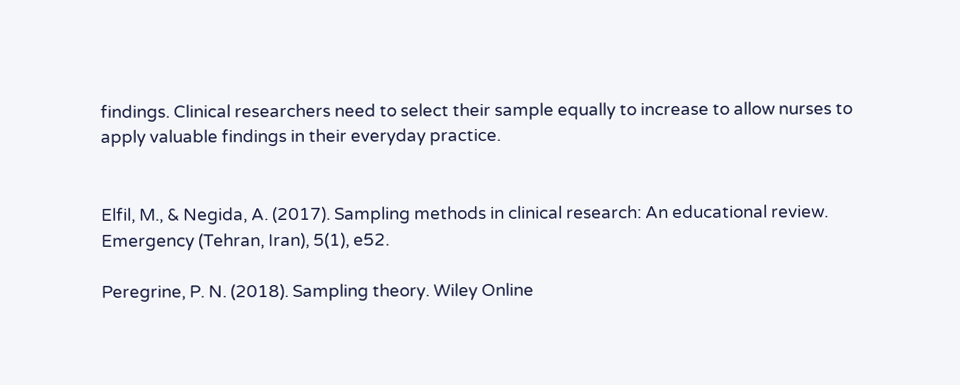findings. Clinical researchers need to select their sample equally to increase to allow nurses to apply valuable findings in their everyday practice.


Elfil, M., & Negida, A. (2017). Sampling methods in clinical research: An educational review. Emergency (Tehran, Iran), 5(1), e52.

Peregrine, P. N. (2018). Sampling theory. Wiley Online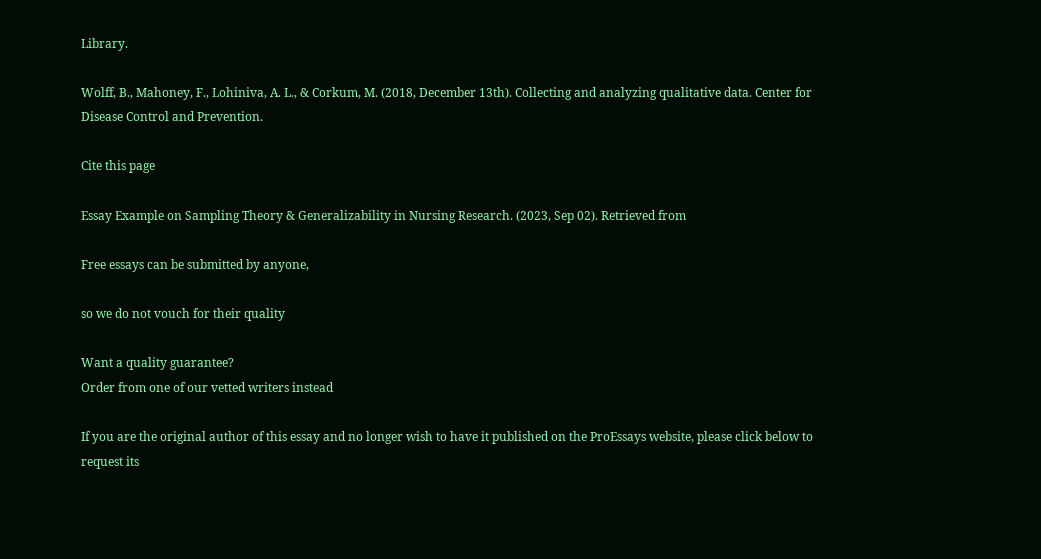Library.

Wolff, B., Mahoney, F., Lohiniva, A. L., & Corkum, M. (2018, December 13th). Collecting and analyzing qualitative data. Center for Disease Control and Prevention.

Cite this page

Essay Example on Sampling Theory & Generalizability in Nursing Research. (2023, Sep 02). Retrieved from

Free essays can be submitted by anyone,

so we do not vouch for their quality

Want a quality guarantee?
Order from one of our vetted writers instead

If you are the original author of this essay and no longer wish to have it published on the ProEssays website, please click below to request its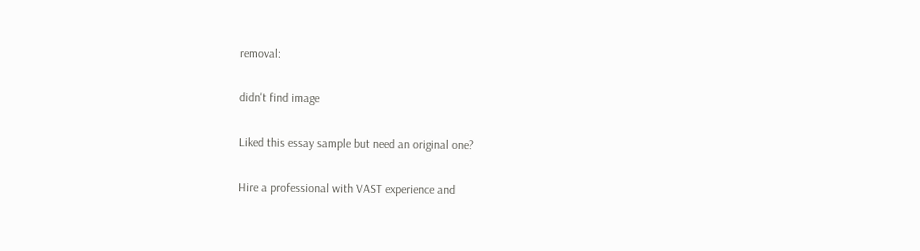removal:

didn't find image

Liked this essay sample but need an original one?

Hire a professional with VAST experience and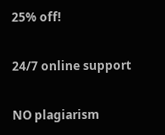25% off!

24/7 online support

NO plagiarism